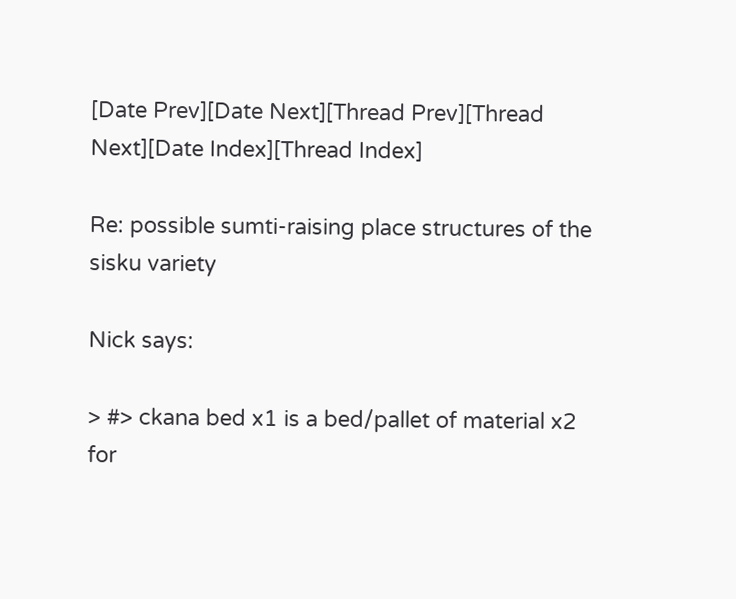[Date Prev][Date Next][Thread Prev][Thread Next][Date Index][Thread Index]

Re: possible sumti-raising place structures of the sisku variety

Nick says:

> #> ckana bed x1 is a bed/pallet of material x2 for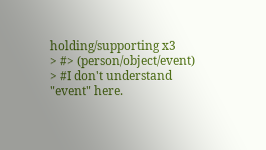holding/supporting x3
> #> (person/object/event)
> #I don't understand "event" here.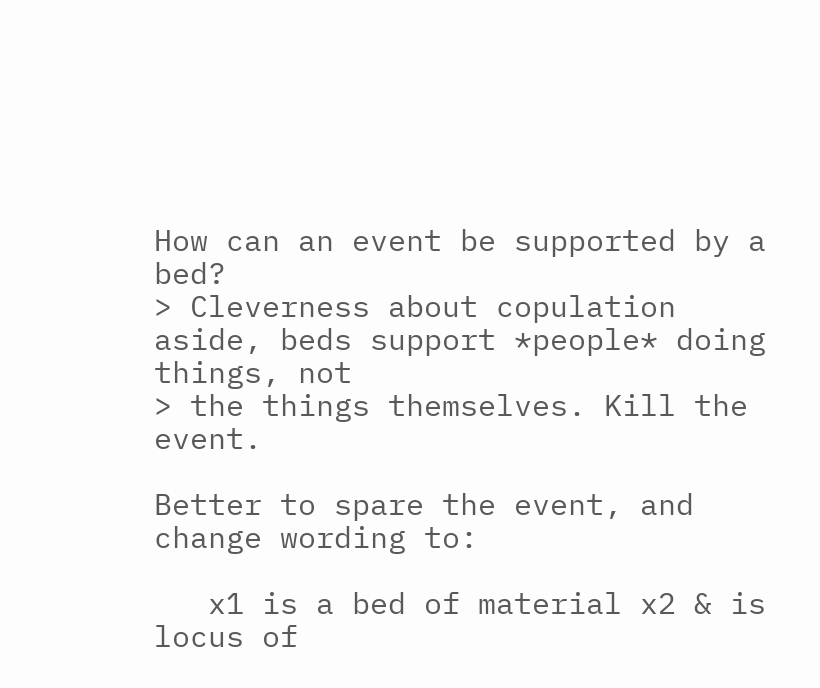How can an event be supported by a bed?
> Cleverness about copulation aside, beds support *people* doing things, not
> the things themselves. Kill the event.

Better to spare the event, and change wording to:

   x1 is a bed of material x2 & is locus of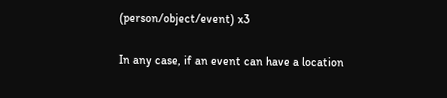(person/object/event) x3

In any case, if an event can have a location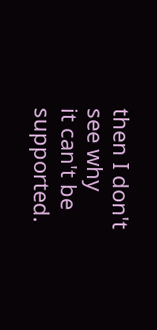then I don't see why
it can't be supported.